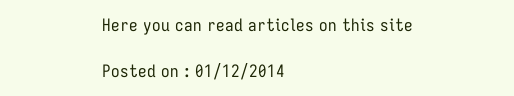Here you can read articles on this site

Posted on : 01/12/2014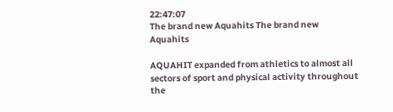22:47:07
The brand new Aquahits The brand new Aquahits

AQUAHIT expanded from athletics to almost all sectors of sport and physical activity throughout the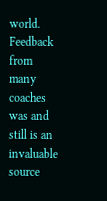world.
Feedback from many coaches was and still is an invaluable source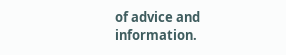of advice and information.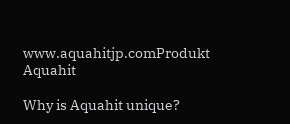www.aquahitjp.comProdukt Aquahit

Why is Aquahit unique?